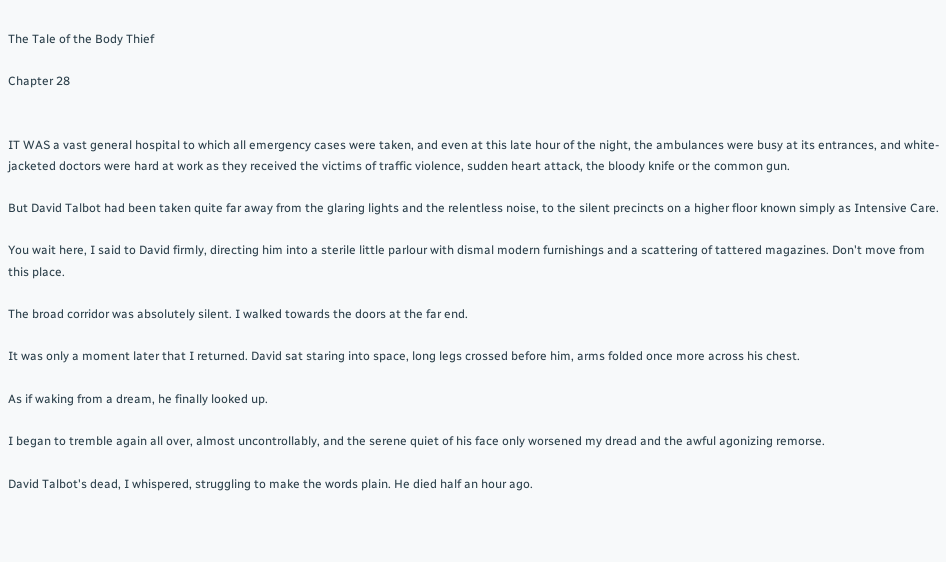The Tale of the Body Thief

Chapter 28


IT WAS a vast general hospital to which all emergency cases were taken, and even at this late hour of the night, the ambulances were busy at its entrances, and white-jacketed doctors were hard at work as they received the victims of traffic violence, sudden heart attack, the bloody knife or the common gun.

But David Talbot had been taken quite far away from the glaring lights and the relentless noise, to the silent precincts on a higher floor known simply as Intensive Care.

You wait here, I said to David firmly, directing him into a sterile little parlour with dismal modern furnishings and a scattering of tattered magazines. Don't move from this place.

The broad corridor was absolutely silent. I walked towards the doors at the far end.

It was only a moment later that I returned. David sat staring into space, long legs crossed before him, arms folded once more across his chest.

As if waking from a dream, he finally looked up.

I began to tremble again all over, almost uncontrollably, and the serene quiet of his face only worsened my dread and the awful agonizing remorse.

David Talbot's dead, I whispered, struggling to make the words plain. He died half an hour ago.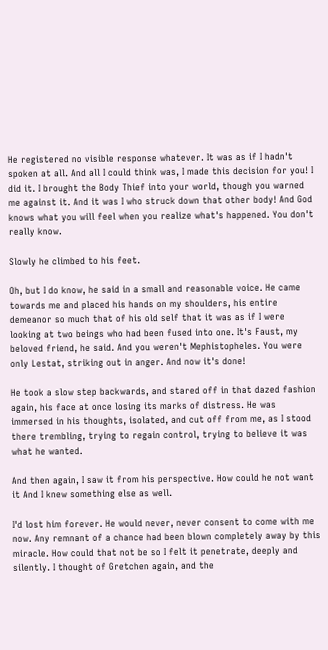He registered no visible response whatever. It was as if I hadn't spoken at all. And all I could think was, I made this decision for you! I did it. I brought the Body Thief into your world, though you warned me against it. And it was I who struck down that other body! And God knows what you will feel when you realize what's happened. You don't really know.

Slowly he climbed to his feet.

Oh, but I do know, he said in a small and reasonable voice. He came towards me and placed his hands on my shoulders, his entire demeanor so much that of his old self that it was as if I were looking at two beings who had been fused into one. It's Faust, my beloved friend, he said. And you weren't Mephistopheles. You were only Lestat, striking out in anger. And now it's done!

He took a slow step backwards, and stared off in that dazed fashion again, his face at once losing its marks of distress. He was immersed in his thoughts, isolated, and cut off from me, as I stood there trembling, trying to regain control, trying to believe it was what he wanted.

And then again, I saw it from his perspective. How could he not want it And I knew something else as well.

I'd lost him forever. He would never, never consent to come with me now. Any remnant of a chance had been blown completely away by this miracle. How could that not be so I felt it penetrate, deeply and silently. I thought of Gretchen again, and the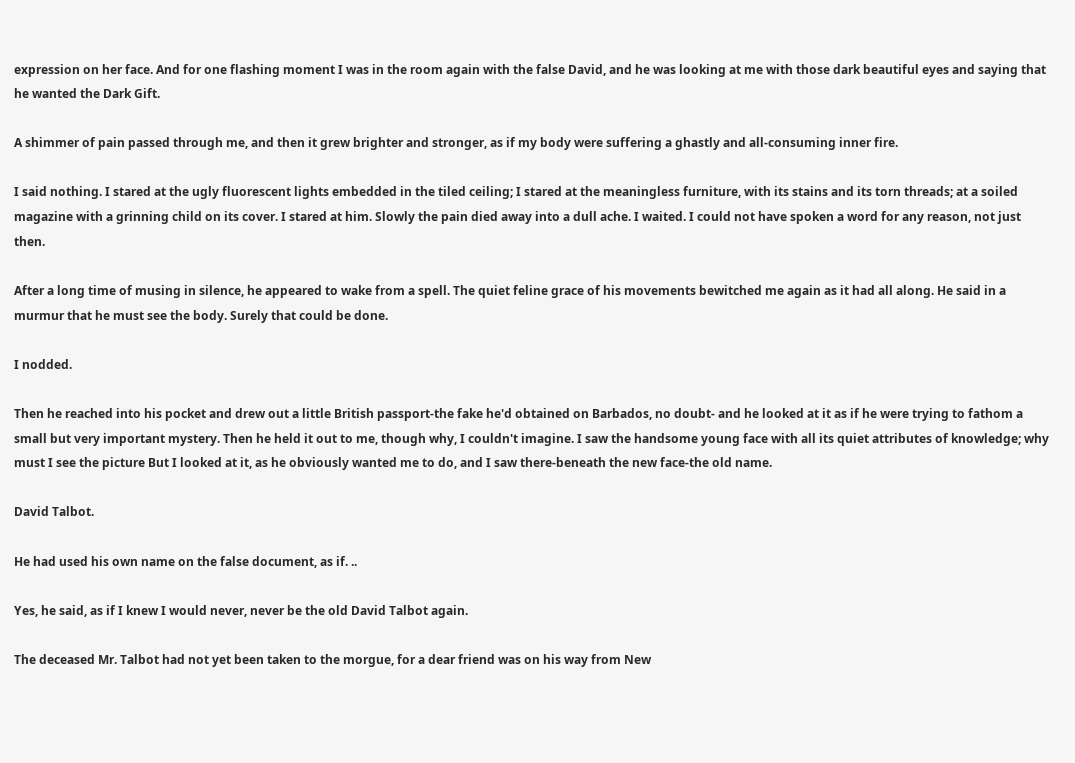expression on her face. And for one flashing moment I was in the room again with the false David, and he was looking at me with those dark beautiful eyes and saying that he wanted the Dark Gift.

A shimmer of pain passed through me, and then it grew brighter and stronger, as if my body were suffering a ghastly and all-consuming inner fire.

I said nothing. I stared at the ugly fluorescent lights embedded in the tiled ceiling; I stared at the meaningless furniture, with its stains and its torn threads; at a soiled magazine with a grinning child on its cover. I stared at him. Slowly the pain died away into a dull ache. I waited. I could not have spoken a word for any reason, not just then.

After a long time of musing in silence, he appeared to wake from a spell. The quiet feline grace of his movements bewitched me again as it had all along. He said in a murmur that he must see the body. Surely that could be done.

I nodded.

Then he reached into his pocket and drew out a little British passport-the fake he'd obtained on Barbados, no doubt- and he looked at it as if he were trying to fathom a small but very important mystery. Then he held it out to me, though why, I couldn't imagine. I saw the handsome young face with all its quiet attributes of knowledge; why must I see the picture But I looked at it, as he obviously wanted me to do, and I saw there-beneath the new face-the old name.

David Talbot.

He had used his own name on the false document, as if. ..

Yes, he said, as if I knew I would never, never be the old David Talbot again.

The deceased Mr. Talbot had not yet been taken to the morgue, for a dear friend was on his way from New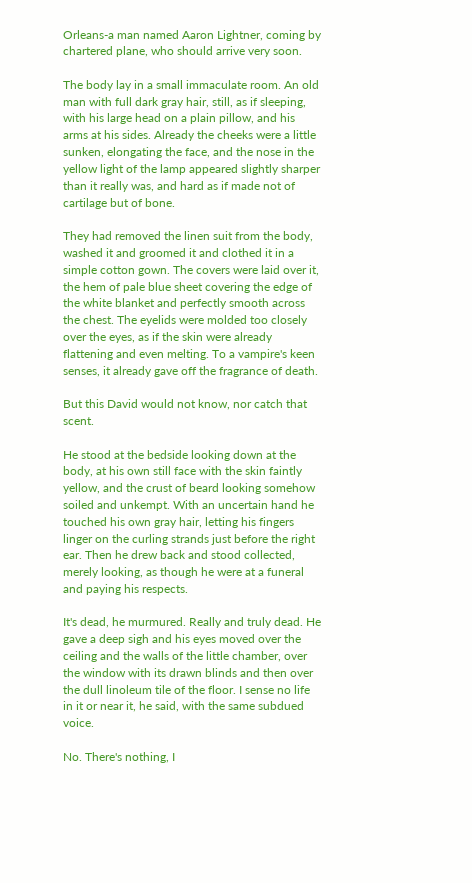Orleans-a man named Aaron Lightner, coming by chartered plane, who should arrive very soon.

The body lay in a small immaculate room. An old man with full dark gray hair, still, as if sleeping, with his large head on a plain pillow, and his arms at his sides. Already the cheeks were a little sunken, elongating the face, and the nose in the yellow light of the lamp appeared slightly sharper than it really was, and hard as if made not of cartilage but of bone.

They had removed the linen suit from the body, washed it and groomed it and clothed it in a simple cotton gown. The covers were laid over it, the hem of pale blue sheet covering the edge of the white blanket and perfectly smooth across the chest. The eyelids were molded too closely over the eyes, as if the skin were already flattening and even melting. To a vampire's keen senses, it already gave off the fragrance of death.

But this David would not know, nor catch that scent.

He stood at the bedside looking down at the body, at his own still face with the skin faintly yellow, and the crust of beard looking somehow soiled and unkempt. With an uncertain hand he touched his own gray hair, letting his fingers linger on the curling strands just before the right ear. Then he drew back and stood collected, merely looking, as though he were at a funeral and paying his respects.

It's dead, he murmured. Really and truly dead. He gave a deep sigh and his eyes moved over the ceiling and the walls of the little chamber, over the window with its drawn blinds and then over the dull linoleum tile of the floor. I sense no life in it or near it, he said, with the same subdued voice.

No. There's nothing, I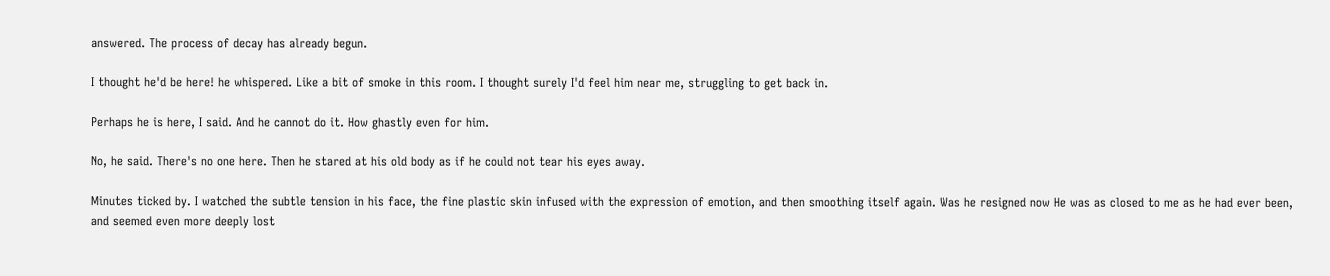answered. The process of decay has already begun.

I thought he'd be here! he whispered. Like a bit of smoke in this room. I thought surely I'd feel him near me, struggling to get back in.

Perhaps he is here, I said. And he cannot do it. How ghastly even for him.

No, he said. There's no one here. Then he stared at his old body as if he could not tear his eyes away.

Minutes ticked by. I watched the subtle tension in his face, the fine plastic skin infused with the expression of emotion, and then smoothing itself again. Was he resigned now He was as closed to me as he had ever been, and seemed even more deeply lost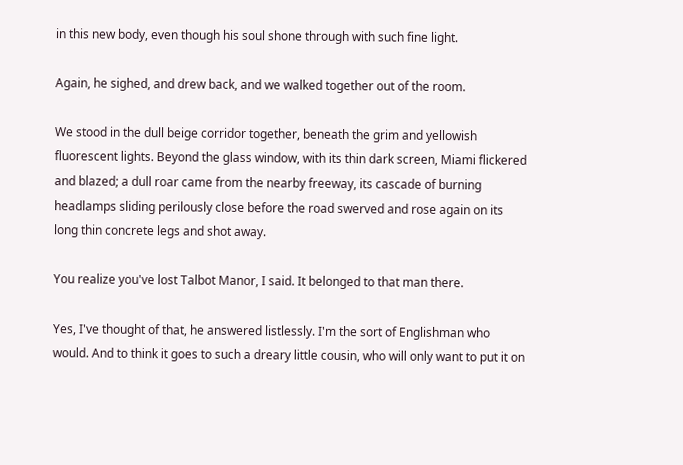in this new body, even though his soul shone through with such fine light.

Again, he sighed, and drew back, and we walked together out of the room.

We stood in the dull beige corridor together, beneath the grim and yellowish fluorescent lights. Beyond the glass window, with its thin dark screen, Miami flickered and blazed; a dull roar came from the nearby freeway, its cascade of burning headlamps sliding perilously close before the road swerved and rose again on its long thin concrete legs and shot away.

You realize you've lost Talbot Manor, I said. It belonged to that man there.

Yes, I've thought of that, he answered listlessly. I'm the sort of Englishman who would. And to think it goes to such a dreary little cousin, who will only want to put it on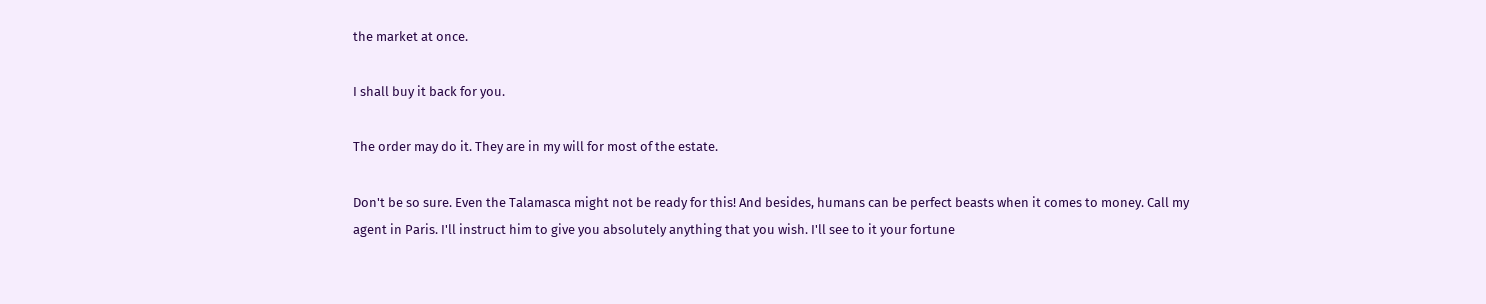the market at once.

I shall buy it back for you.

The order may do it. They are in my will for most of the estate.

Don't be so sure. Even the Talamasca might not be ready for this! And besides, humans can be perfect beasts when it comes to money. Call my agent in Paris. I'll instruct him to give you absolutely anything that you wish. I'll see to it your fortune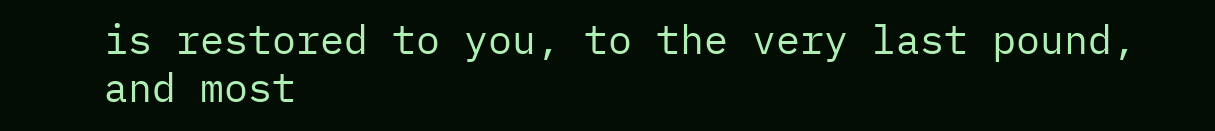is restored to you, to the very last pound, and most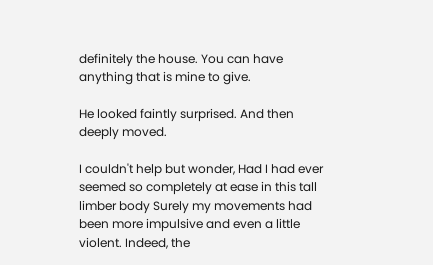definitely the house. You can have anything that is mine to give.

He looked faintly surprised. And then deeply moved.

I couldn't help but wonder, Had I had ever seemed so completely at ease in this tall limber body Surely my movements had been more impulsive and even a little violent. Indeed, the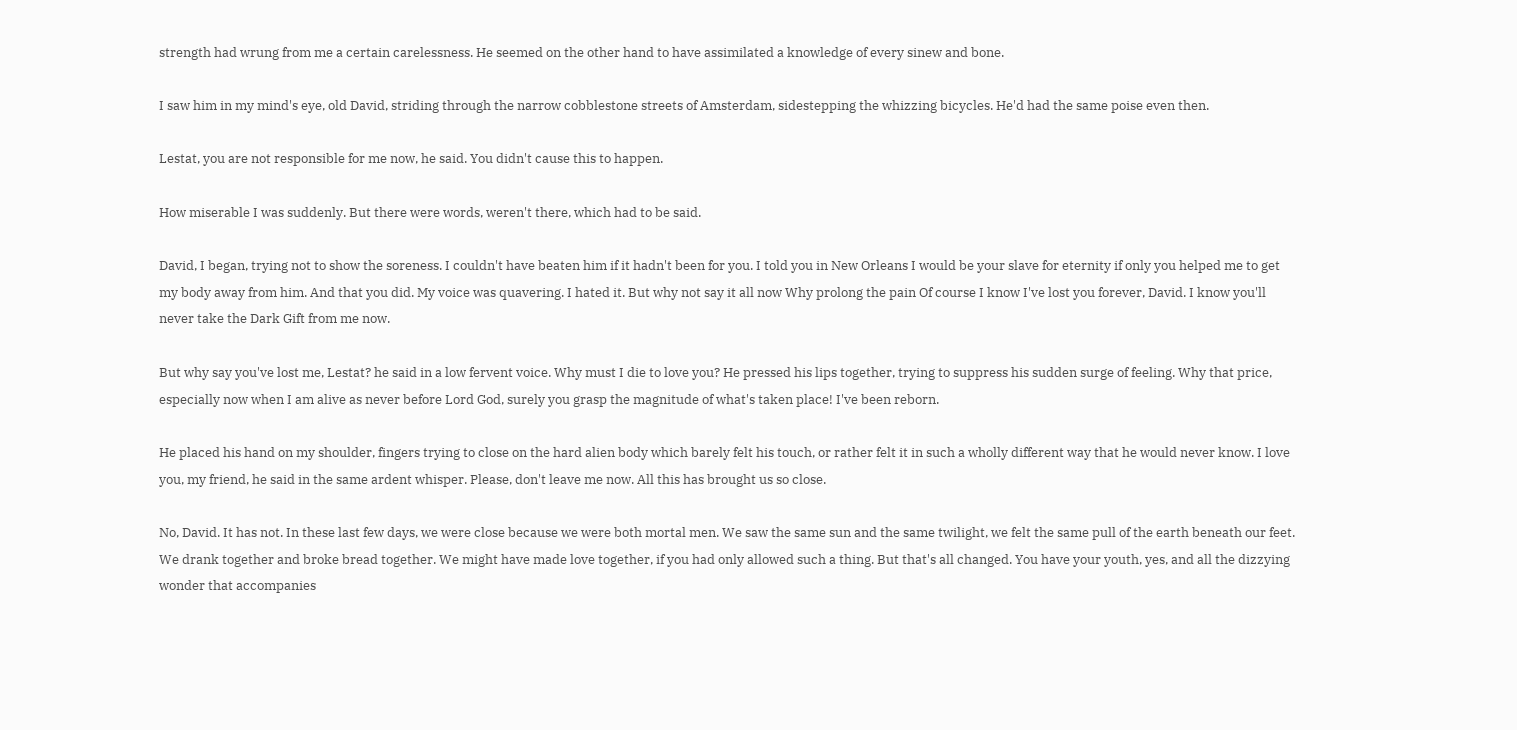strength had wrung from me a certain carelessness. He seemed on the other hand to have assimilated a knowledge of every sinew and bone.

I saw him in my mind's eye, old David, striding through the narrow cobblestone streets of Amsterdam, sidestepping the whizzing bicycles. He'd had the same poise even then.

Lestat, you are not responsible for me now, he said. You didn't cause this to happen.

How miserable I was suddenly. But there were words, weren't there, which had to be said.

David, I began, trying not to show the soreness. I couldn't have beaten him if it hadn't been for you. I told you in New Orleans I would be your slave for eternity if only you helped me to get my body away from him. And that you did. My voice was quavering. I hated it. But why not say it all now Why prolong the pain Of course I know I've lost you forever, David. I know you'll never take the Dark Gift from me now.

But why say you've lost me, Lestat? he said in a low fervent voice. Why must I die to love you? He pressed his lips together, trying to suppress his sudden surge of feeling. Why that price, especially now when I am alive as never before Lord God, surely you grasp the magnitude of what's taken place! I've been reborn.

He placed his hand on my shoulder, fingers trying to close on the hard alien body which barely felt his touch, or rather felt it in such a wholly different way that he would never know. I love you, my friend, he said in the same ardent whisper. Please, don't leave me now. All this has brought us so close.

No, David. It has not. In these last few days, we were close because we were both mortal men. We saw the same sun and the same twilight, we felt the same pull of the earth beneath our feet. We drank together and broke bread together. We might have made love together, if you had only allowed such a thing. But that's all changed. You have your youth, yes, and all the dizzying wonder that accompanies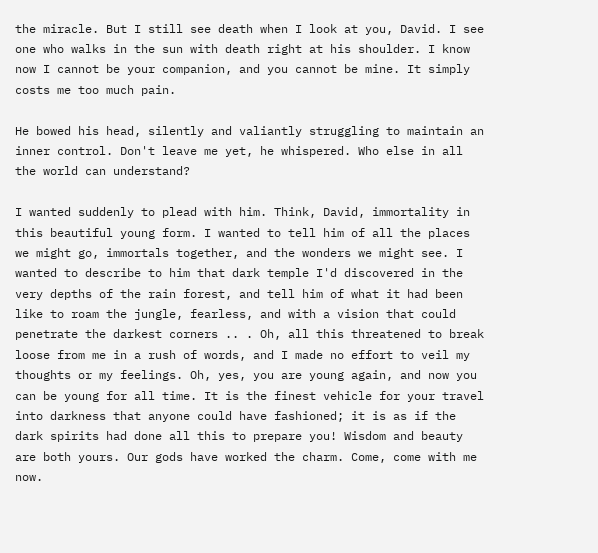the miracle. But I still see death when I look at you, David. I see one who walks in the sun with death right at his shoulder. I know now I cannot be your companion, and you cannot be mine. It simply costs me too much pain.

He bowed his head, silently and valiantly struggling to maintain an inner control. Don't leave me yet, he whispered. Who else in all the world can understand?

I wanted suddenly to plead with him. Think, David, immortality in this beautiful young form. I wanted to tell him of all the places we might go, immortals together, and the wonders we might see. I wanted to describe to him that dark temple I'd discovered in the very depths of the rain forest, and tell him of what it had been like to roam the jungle, fearless, and with a vision that could penetrate the darkest corners .. . Oh, all this threatened to break loose from me in a rush of words, and I made no effort to veil my thoughts or my feelings. Oh, yes, you are young again, and now you can be young for all time. It is the finest vehicle for your travel into darkness that anyone could have fashioned; it is as if the dark spirits had done all this to prepare you! Wisdom and beauty are both yours. Our gods have worked the charm. Come, come with me now.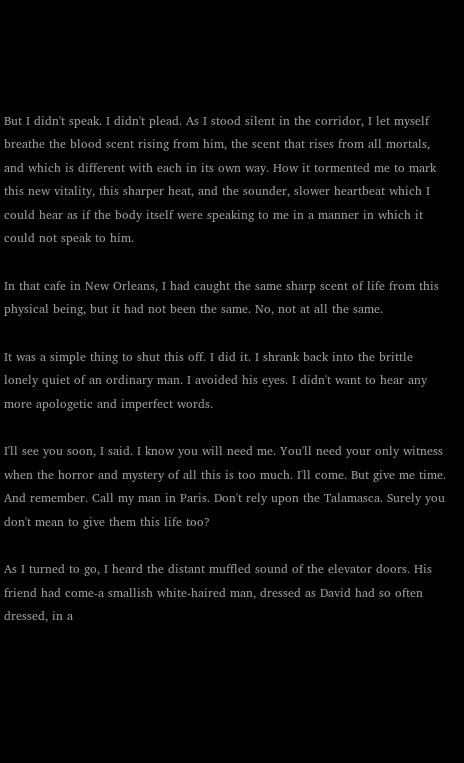But I didn't speak. I didn't plead. As I stood silent in the corridor, I let myself breathe the blood scent rising from him, the scent that rises from all mortals, and which is different with each in its own way. How it tormented me to mark this new vitality, this sharper heat, and the sounder, slower heartbeat which I could hear as if the body itself were speaking to me in a manner in which it could not speak to him.

In that cafe in New Orleans, I had caught the same sharp scent of life from this physical being, but it had not been the same. No, not at all the same.

It was a simple thing to shut this off. I did it. I shrank back into the brittle lonely quiet of an ordinary man. I avoided his eyes. I didn't want to hear any more apologetic and imperfect words.

I'll see you soon, I said. I know you will need me. You'll need your only witness when the horror and mystery of all this is too much. I'll come. But give me time. And remember. Call my man in Paris. Don't rely upon the Talamasca. Surely you don't mean to give them this life too?

As I turned to go, I heard the distant muffled sound of the elevator doors. His friend had come-a smallish white-haired man, dressed as David had so often dressed, in a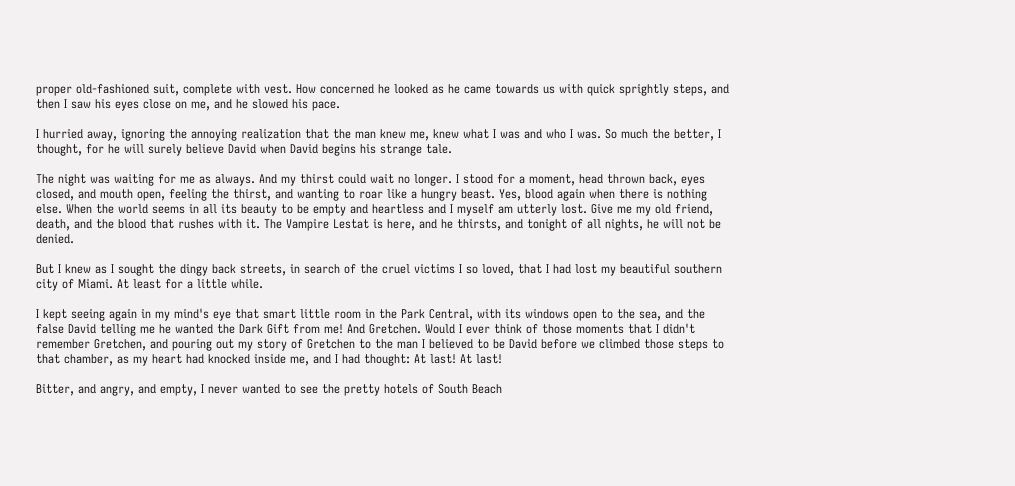proper old-fashioned suit, complete with vest. How concerned he looked as he came towards us with quick sprightly steps, and then I saw his eyes close on me, and he slowed his pace.

I hurried away, ignoring the annoying realization that the man knew me, knew what I was and who I was. So much the better, I thought, for he will surely believe David when David begins his strange tale.

The night was waiting for me as always. And my thirst could wait no longer. I stood for a moment, head thrown back, eyes closed, and mouth open, feeling the thirst, and wanting to roar like a hungry beast. Yes, blood again when there is nothing else. When the world seems in all its beauty to be empty and heartless and I myself am utterly lost. Give me my old friend, death, and the blood that rushes with it. The Vampire Lestat is here, and he thirsts, and tonight of all nights, he will not be denied.

But I knew as I sought the dingy back streets, in search of the cruel victims I so loved, that I had lost my beautiful southern city of Miami. At least for a little while.

I kept seeing again in my mind's eye that smart little room in the Park Central, with its windows open to the sea, and the false David telling me he wanted the Dark Gift from me! And Gretchen. Would I ever think of those moments that I didn't remember Gretchen, and pouring out my story of Gretchen to the man I believed to be David before we climbed those steps to that chamber, as my heart had knocked inside me, and I had thought: At last! At last!

Bitter, and angry, and empty, I never wanted to see the pretty hotels of South Beach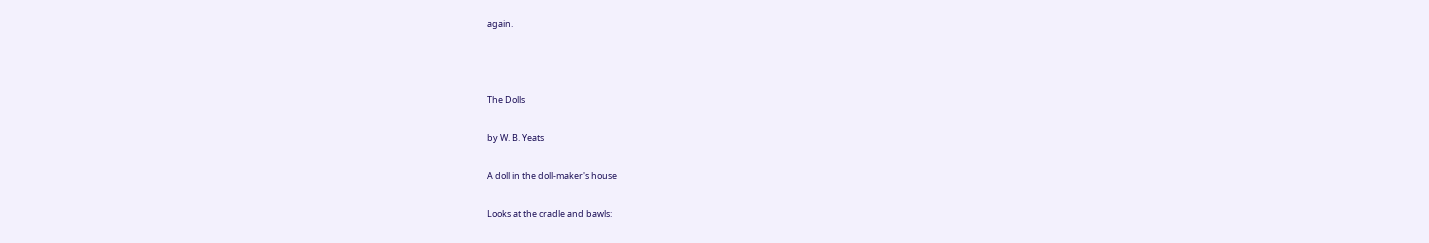again.



The Dolls

by W. B. Yeats

A doll in the doll-maker's house

Looks at the cradle and bawls: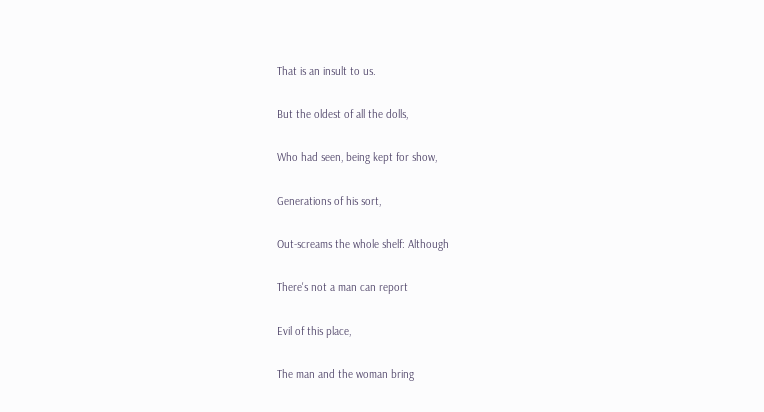That is an insult to us.

But the oldest of all the dolls,

Who had seen, being kept for show,

Generations of his sort,

Out-screams the whole shelf: Although

There's not a man can report

Evil of this place,

The man and the woman bring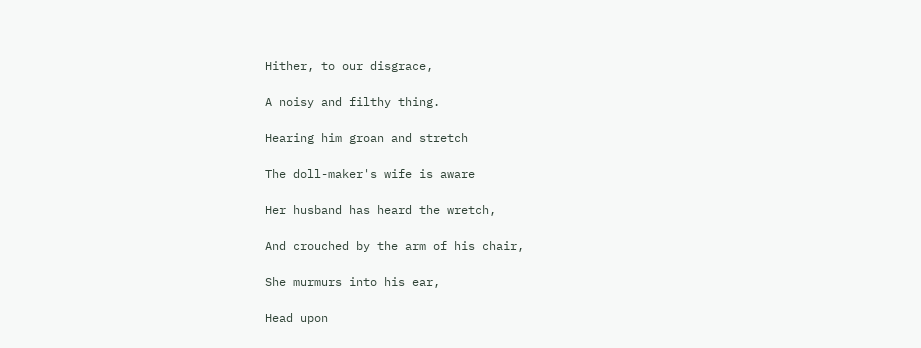Hither, to our disgrace,

A noisy and filthy thing.

Hearing him groan and stretch

The doll-maker's wife is aware

Her husband has heard the wretch,

And crouched by the arm of his chair,

She murmurs into his ear,

Head upon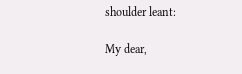shoulder leant:

My dear,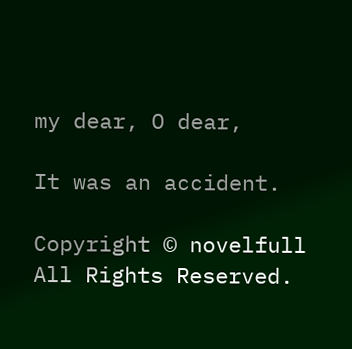my dear, O dear,

It was an accident.

Copyright © novelfull All Rights Reserved.